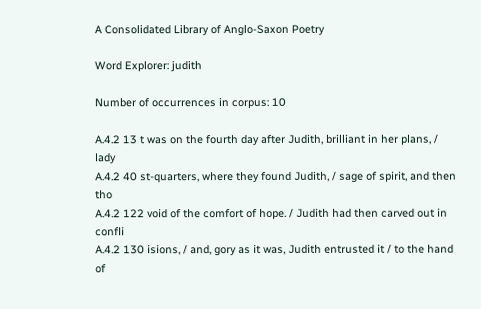A Consolidated Library of Anglo-Saxon Poetry

Word Explorer: judith

Number of occurrences in corpus: 10

A.4.2 13 t was on the fourth day after Judith, brilliant in her plans, / lady
A.4.2 40 st-quarters, where they found Judith, / sage of spirit, and then tho
A.4.2 122 void of the comfort of hope. / Judith had then carved out in confli
A.4.2 130 isions, / and, gory as it was, Judith entrusted it / to the hand of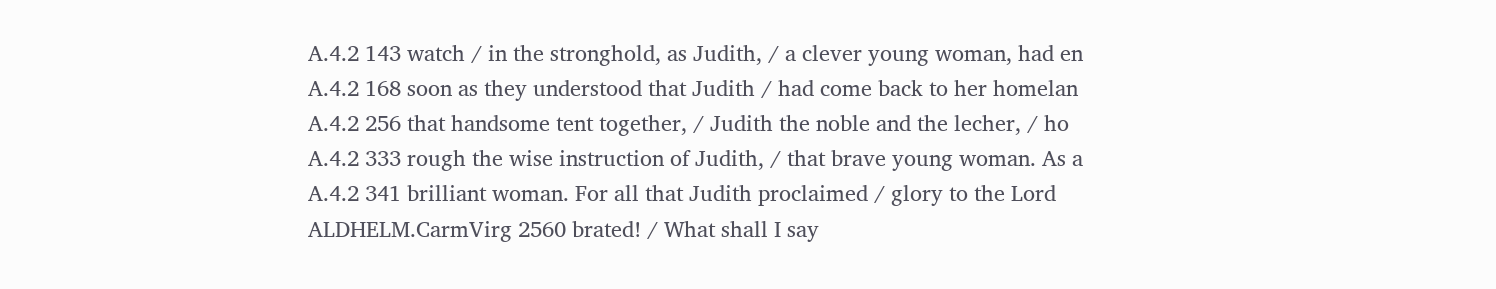A.4.2 143 watch / in the stronghold, as Judith, / a clever young woman, had en
A.4.2 168 soon as they understood that Judith / had come back to her homelan
A.4.2 256 that handsome tent together, / Judith the noble and the lecher, / ho
A.4.2 333 rough the wise instruction of Judith, / that brave young woman. As a
A.4.2 341 brilliant woman. For all that Judith proclaimed / glory to the Lord
ALDHELM.CarmVirg 2560 brated! / What shall I say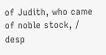of Judith, who came of noble stock, / desp